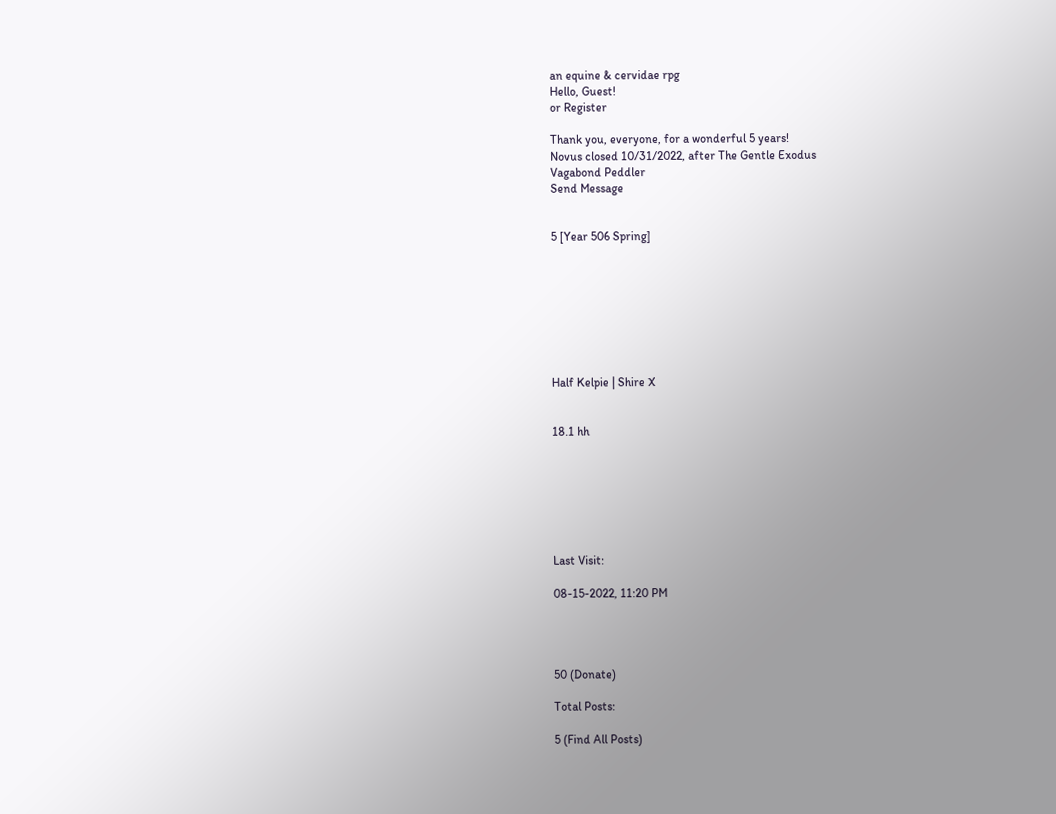an equine & cervidae rpg
Hello, Guest!
or Register

Thank you, everyone, for a wonderful 5 years!
Novus closed 10/31/2022, after The Gentle Exodus
Vagabond Peddler
Send Message


5 [Year 506 Spring]








Half Kelpie | Shire X


18.1 hh







Last Visit:

08-15-2022, 11:20 PM




50 (Donate)

Total Posts:

5 (Find All Posts)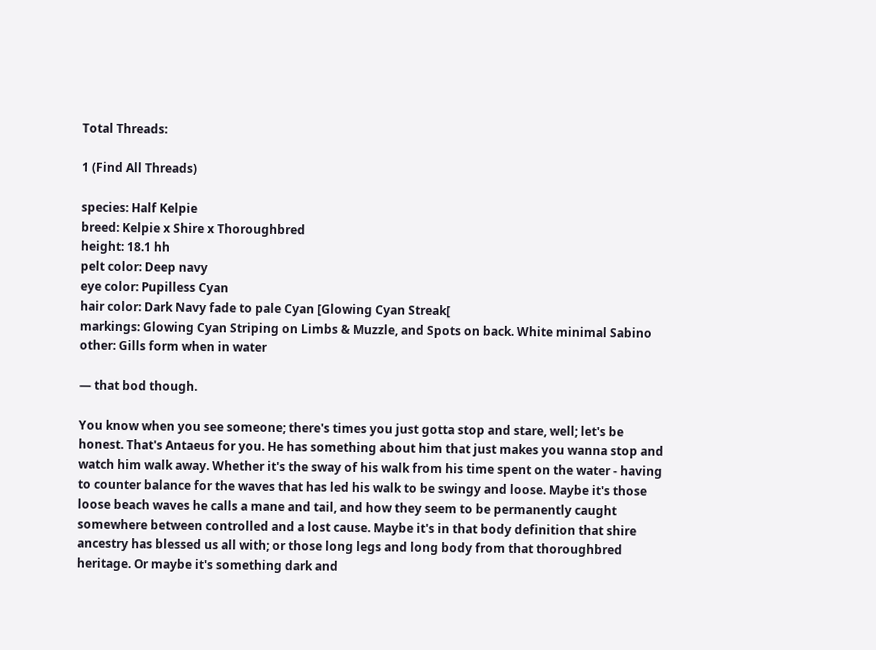Total Threads:

1 (Find All Threads)

species: Half Kelpie
breed: Kelpie x Shire x Thoroughbred
height: 18.1 hh
pelt color: Deep navy
eye color: Pupilless Cyan
hair color: Dark Navy fade to pale Cyan [Glowing Cyan Streak[
markings: Glowing Cyan Striping on Limbs & Muzzle, and Spots on back. White minimal Sabino
other: Gills form when in water

― that bod though.

You know when you see someone; there's times you just gotta stop and stare, well; let's be honest. That's Antaeus for you. He has something about him that just makes you wanna stop and watch him walk away. Whether it's the sway of his walk from his time spent on the water - having to counter balance for the waves that has led his walk to be swingy and loose. Maybe it's those loose beach waves he calls a mane and tail, and how they seem to be permanently caught somewhere between controlled and a lost cause. Maybe it's in that body definition that shire ancestry has blessed us all with; or those long legs and long body from that thoroughbred heritage. Or maybe it's something dark and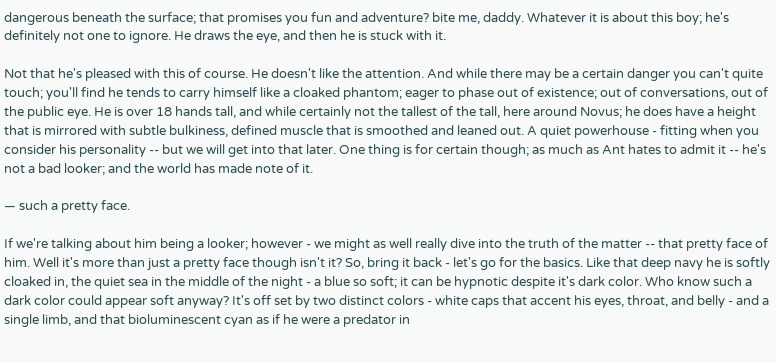dangerous beneath the surface; that promises you fun and adventure? bite me, daddy. Whatever it is about this boy; he's definitely not one to ignore. He draws the eye, and then he is stuck with it.

Not that he's pleased with this of course. He doesn't like the attention. And while there may be a certain danger you can't quite touch; you'll find he tends to carry himself like a cloaked phantom; eager to phase out of existence; out of conversations, out of the public eye. He is over 18 hands tall, and while certainly not the tallest of the tall, here around Novus; he does have a height that is mirrored with subtle bulkiness, defined muscle that is smoothed and leaned out. A quiet powerhouse - fitting when you consider his personality -- but we will get into that later. One thing is for certain though; as much as Ant hates to admit it -- he's not a bad looker; and the world has made note of it.

― such a pretty face.

If we're talking about him being a looker; however - we might as well really dive into the truth of the matter -- that pretty face of him. Well it's more than just a pretty face though isn't it? So, bring it back - let's go for the basics. Like that deep navy he is softly cloaked in, the quiet sea in the middle of the night - a blue so soft; it can be hypnotic despite it's dark color. Who know such a dark color could appear soft anyway? It's off set by two distinct colors - white caps that accent his eyes, throat, and belly - and a single limb, and that bioluminescent cyan as if he were a predator in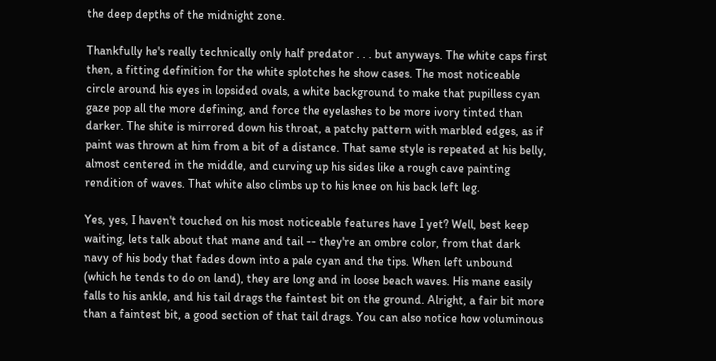the deep depths of the midnight zone.

Thankfully he's really technically only half predator . . . but anyways. The white caps first then, a fitting definition for the white splotches he show cases. The most noticeable circle around his eyes in lopsided ovals, a white background to make that pupilless cyan gaze pop all the more defining, and force the eyelashes to be more ivory tinted than darker. The shite is mirrored down his throat, a patchy pattern with marbled edges, as if paint was thrown at him from a bit of a distance. That same style is repeated at his belly, almost centered in the middle, and curving up his sides like a rough cave painting rendition of waves. That white also climbs up to his knee on his back left leg.

Yes, yes, I haven't touched on his most noticeable features have I yet? Well, best keep waiting, lets talk about that mane and tail -- they're an ombre color, from that dark navy of his body that fades down into a pale cyan and the tips. When left unbound (which he tends to do on land), they are long and in loose beach waves. His mane easily falls to his ankle, and his tail drags the faintest bit on the ground. Alright, a fair bit more than a faintest bit, a good section of that tail drags. You can also notice how voluminous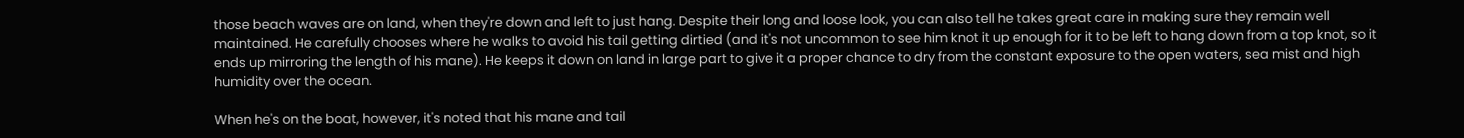those beach waves are on land, when they're down and left to just hang. Despite their long and loose look, you can also tell he takes great care in making sure they remain well maintained. He carefully chooses where he walks to avoid his tail getting dirtied (and it's not uncommon to see him knot it up enough for it to be left to hang down from a top knot, so it ends up mirroring the length of his mane). He keeps it down on land in large part to give it a proper chance to dry from the constant exposure to the open waters, sea mist and high humidity over the ocean.

When he's on the boat, however, it's noted that his mane and tail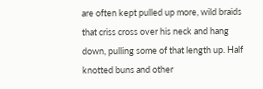are often kept pulled up more, wild braids that criss cross over his neck and hang down, pulling some of that length up. Half knotted buns and other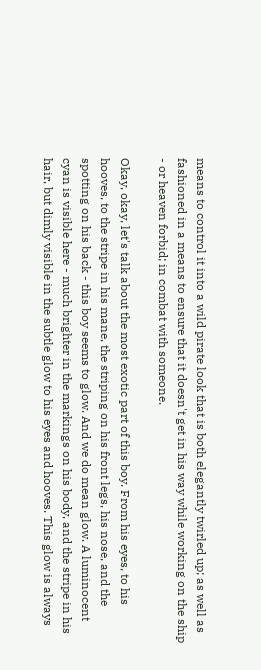means to control it into a wild pirate look that is both elegantly twirled up; as well as fashioned in a means to ensure that it doesn't get in his way while working on the ship - or heaven forbid; in combat with someone.

Okay, okay, let's talk about the most exotic part of this boy. From his eyes, to his hooves, to the stripe in his mane, the striping on his front legs, his nose, and the spotting on his back - this boy seems to glow. And we do mean glow. A luminocent cyan is visible here - much brighter in the markings on his body, and the stripe in his hair, but dimly visible in the subtle glow to his eyes and hooves. This glow is always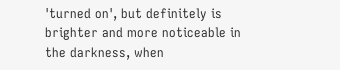'turned on', but definitely is brighter and more noticeable in the darkness, when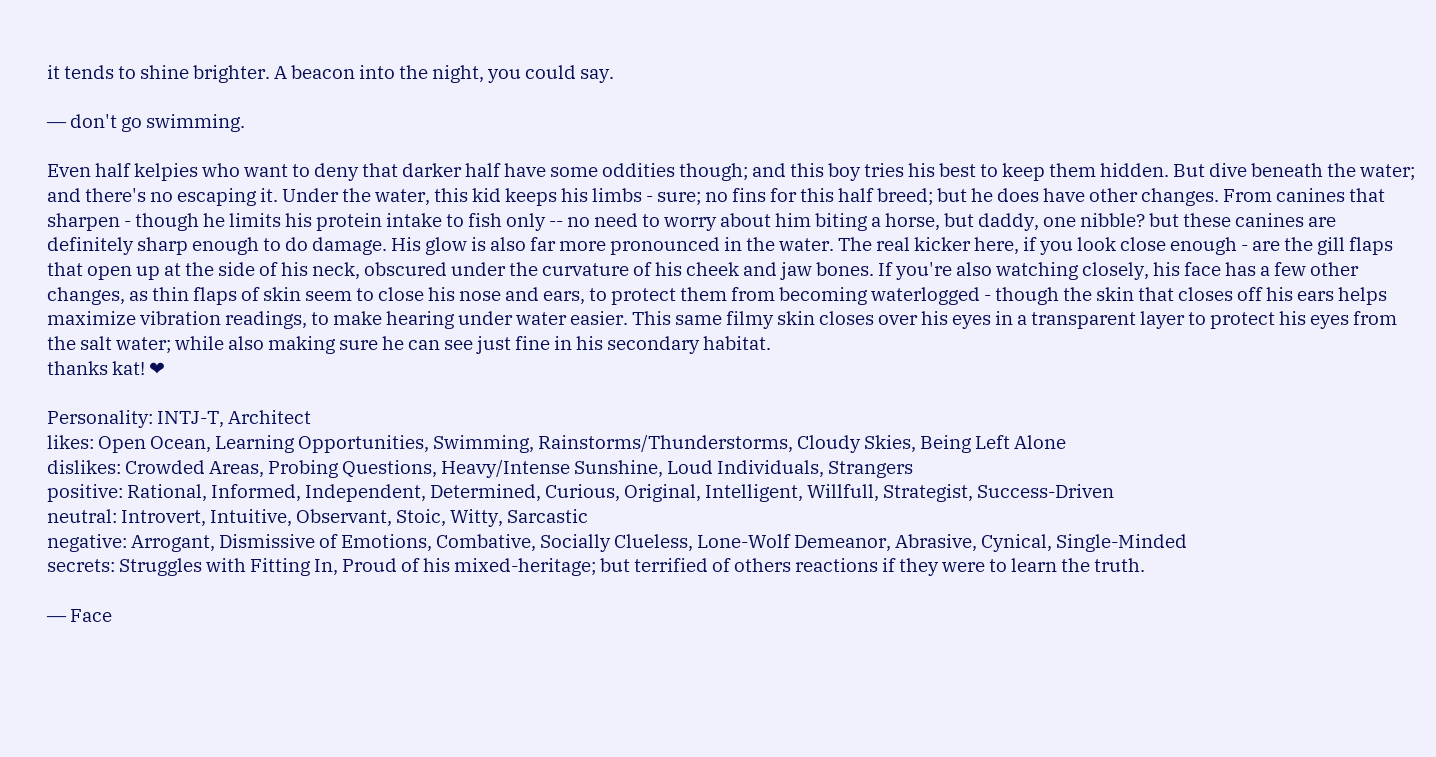it tends to shine brighter. A beacon into the night, you could say.

― don't go swimming.

Even half kelpies who want to deny that darker half have some oddities though; and this boy tries his best to keep them hidden. But dive beneath the water; and there's no escaping it. Under the water, this kid keeps his limbs - sure; no fins for this half breed; but he does have other changes. From canines that sharpen - though he limits his protein intake to fish only -- no need to worry about him biting a horse, but daddy, one nibble? but these canines are definitely sharp enough to do damage. His glow is also far more pronounced in the water. The real kicker here, if you look close enough - are the gill flaps that open up at the side of his neck, obscured under the curvature of his cheek and jaw bones. If you're also watching closely, his face has a few other changes, as thin flaps of skin seem to close his nose and ears, to protect them from becoming waterlogged - though the skin that closes off his ears helps maximize vibration readings, to make hearing under water easier. This same filmy skin closes over his eyes in a transparent layer to protect his eyes from the salt water; while also making sure he can see just fine in his secondary habitat.
thanks kat! ❤

Personality: INTJ-T, Architect
likes: Open Ocean, Learning Opportunities, Swimming, Rainstorms/Thunderstorms, Cloudy Skies, Being Left Alone
dislikes: Crowded Areas, Probing Questions, Heavy/Intense Sunshine, Loud Individuals, Strangers
positive: Rational, Informed, Independent, Determined, Curious, Original, Intelligent, Willfull, Strategist, Success-Driven
neutral: Introvert, Intuitive, Observant, Stoic, Witty, Sarcastic
negative: Arrogant, Dismissive of Emotions, Combative, Socially Clueless, Lone-Wolf Demeanor, Abrasive, Cynical, Single-Minded
secrets: Struggles with Fitting In, Proud of his mixed-heritage; but terrified of others reactions if they were to learn the truth.

― Face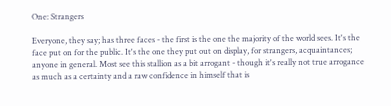One: Strangers

Everyone, they say; has three faces - the first is the one the majority of the world sees. It's the face put on for the public. It's the one they put out on display, for strangers, acquaintances; anyone in general. Most see this stallion as a bit arrogant - though it's really not true arrogance as much as a certainty and a raw confidence in himself that is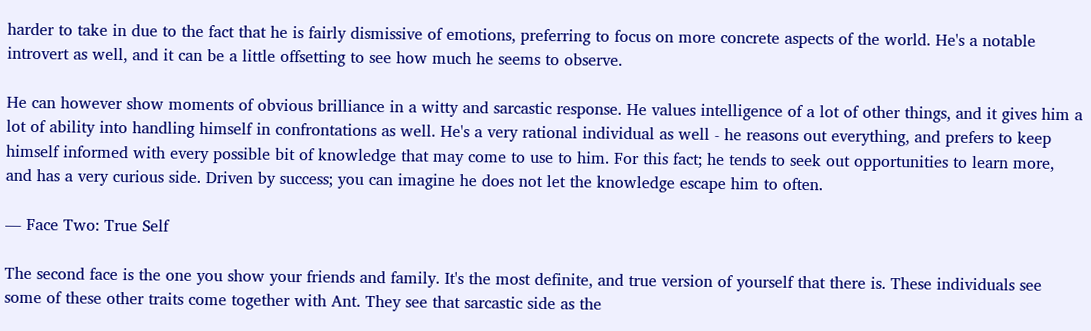harder to take in due to the fact that he is fairly dismissive of emotions, preferring to focus on more concrete aspects of the world. He's a notable introvert as well, and it can be a little offsetting to see how much he seems to observe.

He can however show moments of obvious brilliance in a witty and sarcastic response. He values intelligence of a lot of other things, and it gives him a lot of ability into handling himself in confrontations as well. He's a very rational individual as well - he reasons out everything, and prefers to keep himself informed with every possible bit of knowledge that may come to use to him. For this fact; he tends to seek out opportunities to learn more, and has a very curious side. Driven by success; you can imagine he does not let the knowledge escape him to often.

― Face Two: True Self

The second face is the one you show your friends and family. It's the most definite, and true version of yourself that there is. These individuals see some of these other traits come together with Ant. They see that sarcastic side as the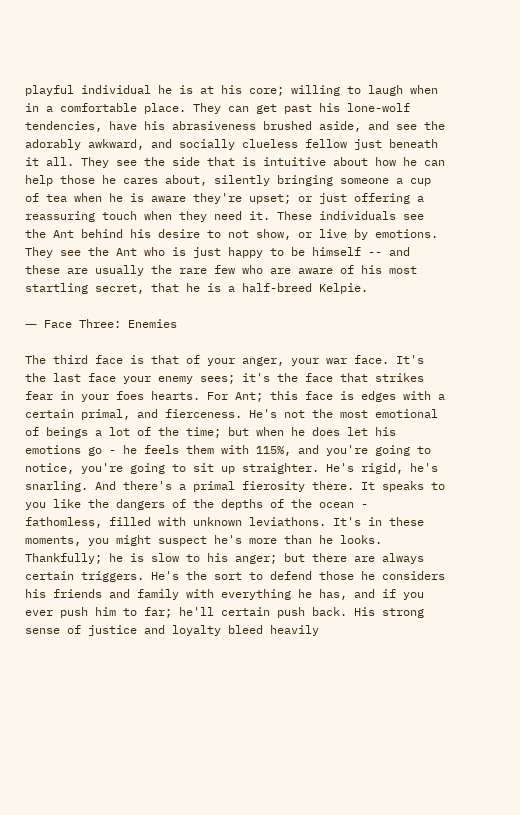playful individual he is at his core; willing to laugh when in a comfortable place. They can get past his lone-wolf tendencies, have his abrasiveness brushed aside, and see the adorably awkward, and socially clueless fellow just beneath it all. They see the side that is intuitive about how he can help those he cares about, silently bringing someone a cup of tea when he is aware they're upset; or just offering a reassuring touch when they need it. These individuals see the Ant behind his desire to not show, or live by emotions. They see the Ant who is just happy to be himself -- and these are usually the rare few who are aware of his most startling secret, that he is a half-breed Kelpie.

― Face Three: Enemies

The third face is that of your anger, your war face. It's the last face your enemy sees; it's the face that strikes fear in your foes hearts. For Ant; this face is edges with a certain primal, and fierceness. He's not the most emotional of beings a lot of the time; but when he does let his emotions go - he feels them with 115%, and you're going to notice, you're going to sit up straighter. He's rigid, he's snarling. And there's a primal fierosity there. It speaks to you like the dangers of the depths of the ocean - fathomless, filled with unknown leviathons. It's in these moments, you might suspect he's more than he looks. Thankfully; he is slow to his anger; but there are always certain triggers. He's the sort to defend those he considers his friends and family with everything he has, and if you ever push him to far; he'll certain push back. His strong sense of justice and loyalty bleed heavily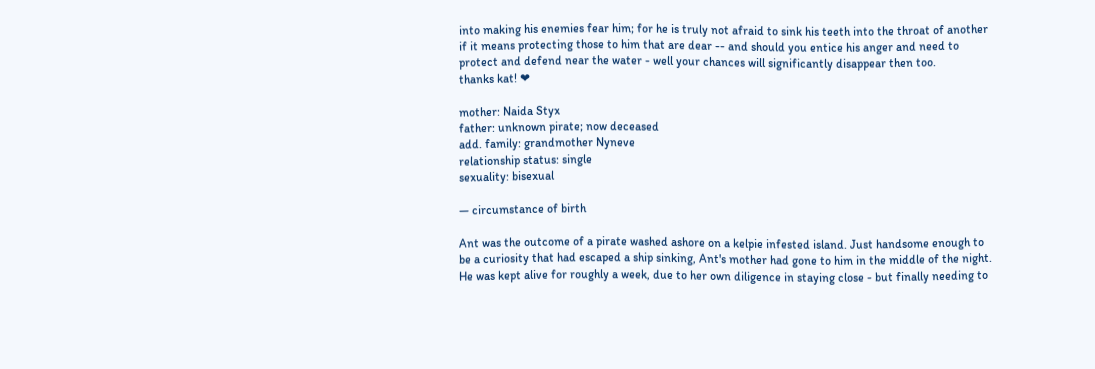into making his enemies fear him; for he is truly not afraid to sink his teeth into the throat of another if it means protecting those to him that are dear -- and should you entice his anger and need to protect and defend near the water - well your chances will significantly disappear then too.
thanks kat! ❤

mother: Naida Styx
father: unknown pirate; now deceased
add. family: grandmother Nyneve
relationship status: single
sexuality: bisexual

― circumstance of birth

Ant was the outcome of a pirate washed ashore on a kelpie infested island. Just handsome enough to be a curiosity that had escaped a ship sinking, Ant's mother had gone to him in the middle of the night. He was kept alive for roughly a week, due to her own diligence in staying close - but finally needing to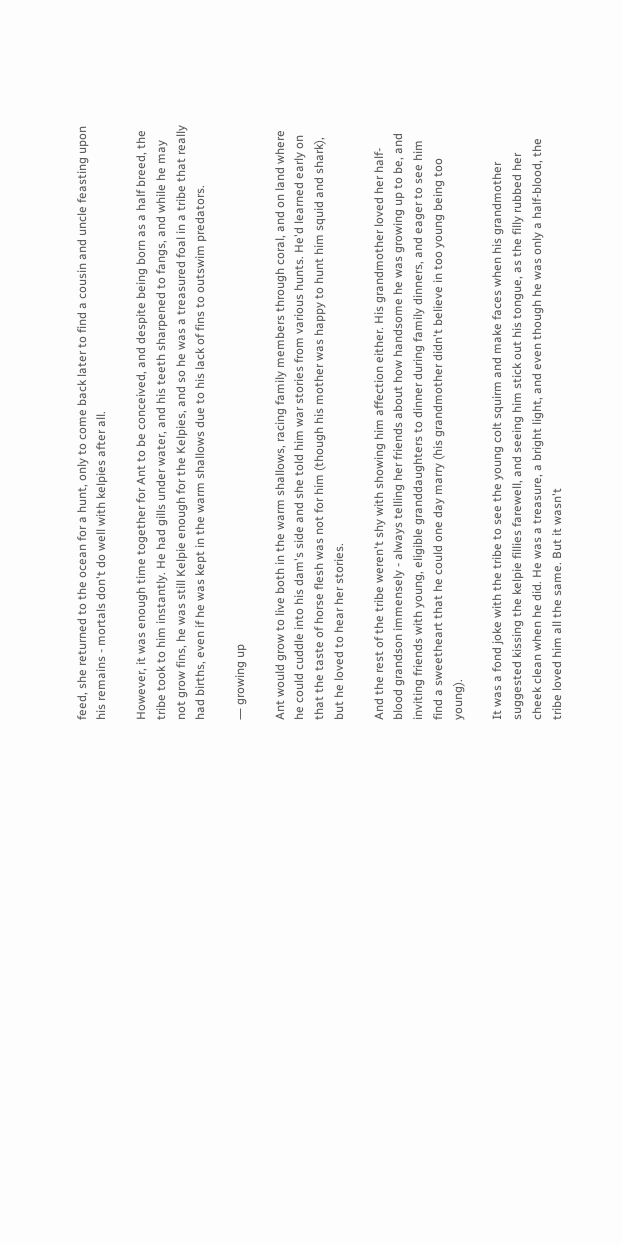feed, she returned to the ocean for a hunt, only to come back later to find a cousin and uncle feasting upon his remains - mortals don't do well with kelpies after all.

However, it was enough time together for Ant to be conceived, and despite being born as a half breed, the tribe took to him instantly. He had gills under water, and his teeth sharpened to fangs, and while he may not grow fins, he was still Kelpie enough for the Kelpies, and so he was a treasured foal in a tribe that really had births, even if he was kept in the warm shallows due to his lack of fins to outswim predators.

― growing up

Ant would grow to live both in the warm shallows, racing family members through coral, and on land where he could cuddle into his dam's side and she told him war stories from various hunts. He'd learned early on that the taste of horse flesh was not for him (though his mother was happy to hunt him squid and shark), but he loved to hear her stories.

And the rest of the tribe weren't shy with showing him affection either. His grandmother loved her half-blood grandson immensely - always telling her friends about how handsome he was growing up to be, and inviting friends with young, eligible granddaughters to dinner during family dinners, and eager to see him find a sweetheart that he could one day marry (his grandmother didn't believe in too young being too young).

It was a fond joke with the tribe to see the young colt squirm and make faces when his grandmother suggested kissing the kelpie fillies farewell, and seeing him stick out his tongue, as the filly rubbed her cheek clean when he did. He was a treasure, a bright light, and even though he was only a half-blood, the tribe loved him all the same. But it wasn't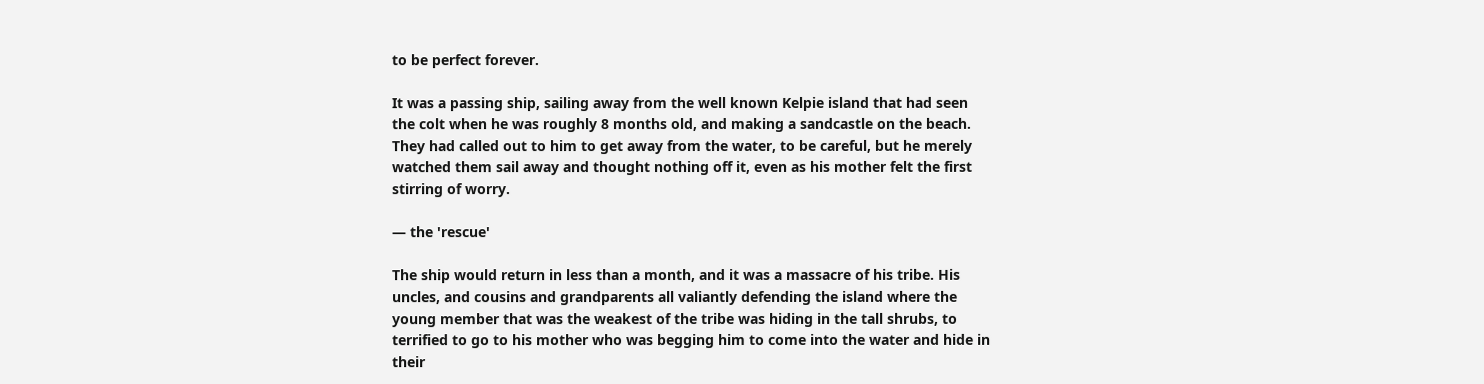to be perfect forever.

It was a passing ship, sailing away from the well known Kelpie island that had seen the colt when he was roughly 8 months old, and making a sandcastle on the beach. They had called out to him to get away from the water, to be careful, but he merely watched them sail away and thought nothing off it, even as his mother felt the first stirring of worry.

― the 'rescue'

The ship would return in less than a month, and it was a massacre of his tribe. His uncles, and cousins and grandparents all valiantly defending the island where the young member that was the weakest of the tribe was hiding in the tall shrubs, to terrified to go to his mother who was begging him to come into the water and hide in their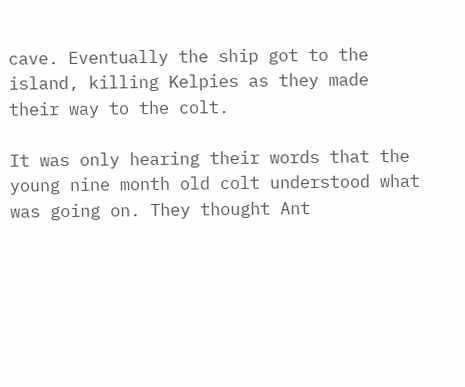cave. Eventually the ship got to the island, killing Kelpies as they made their way to the colt.

It was only hearing their words that the young nine month old colt understood what was going on. They thought Ant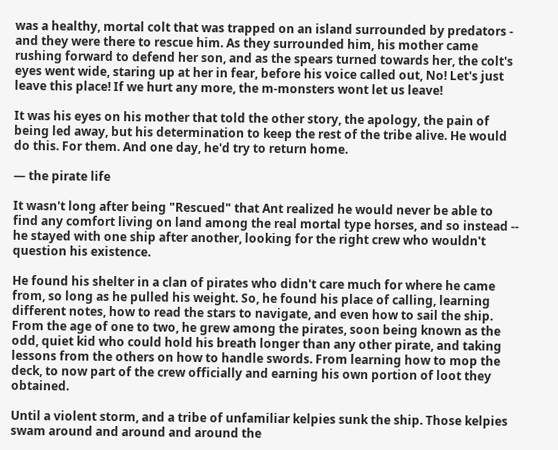was a healthy, mortal colt that was trapped on an island surrounded by predators - and they were there to rescue him. As they surrounded him, his mother came rushing forward to defend her son, and as the spears turned towards her, the colt's eyes went wide, staring up at her in fear, before his voice called out, No! Let's just leave this place! If we hurt any more, the m-monsters wont let us leave!

It was his eyes on his mother that told the other story, the apology, the pain of being led away, but his determination to keep the rest of the tribe alive. He would do this. For them. And one day, he'd try to return home.

― the pirate life

It wasn't long after being "Rescued" that Ant realized he would never be able to find any comfort living on land among the real mortal type horses, and so instead -- he stayed with one ship after another, looking for the right crew who wouldn't question his existence.

He found his shelter in a clan of pirates who didn't care much for where he came from, so long as he pulled his weight. So, he found his place of calling, learning different notes, how to read the stars to navigate, and even how to sail the ship. From the age of one to two, he grew among the pirates, soon being known as the odd, quiet kid who could hold his breath longer than any other pirate, and taking lessons from the others on how to handle swords. From learning how to mop the deck, to now part of the crew officially and earning his own portion of loot they obtained.

Until a violent storm, and a tribe of unfamiliar kelpies sunk the ship. Those kelpies swam around and around and around the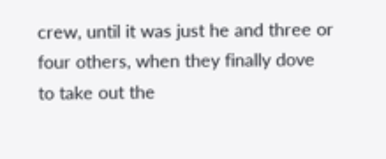crew, until it was just he and three or four others, when they finally dove to take out the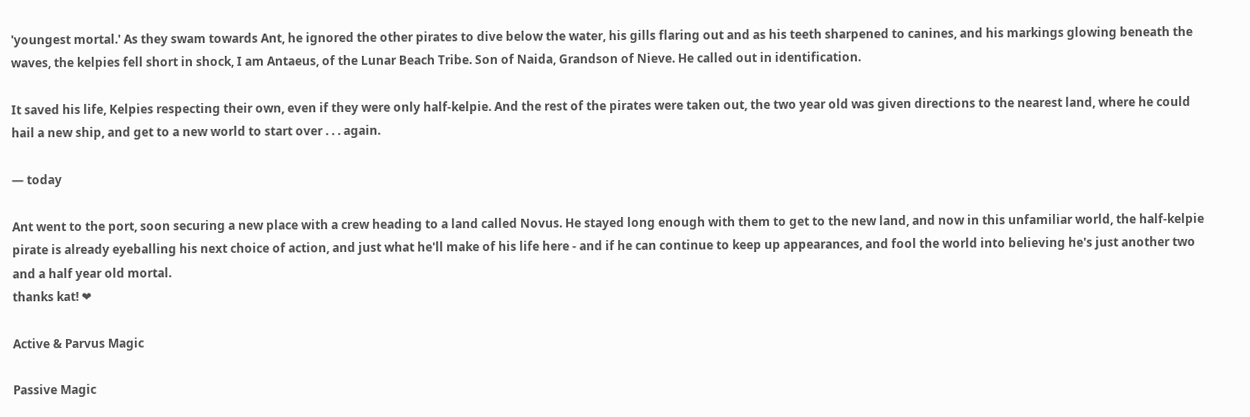'youngest mortal.' As they swam towards Ant, he ignored the other pirates to dive below the water, his gills flaring out and as his teeth sharpened to canines, and his markings glowing beneath the waves, the kelpies fell short in shock, I am Antaeus, of the Lunar Beach Tribe. Son of Naida, Grandson of Nieve. He called out in identification.

It saved his life, Kelpies respecting their own, even if they were only half-kelpie. And the rest of the pirates were taken out, the two year old was given directions to the nearest land, where he could hail a new ship, and get to a new world to start over . . . again.

― today

Ant went to the port, soon securing a new place with a crew heading to a land called Novus. He stayed long enough with them to get to the new land, and now in this unfamiliar world, the half-kelpie pirate is already eyeballing his next choice of action, and just what he'll make of his life here - and if he can continue to keep up appearances, and fool the world into believing he's just another two and a half year old mortal.
thanks kat! ❤

Active & Parvus Magic

Passive Magic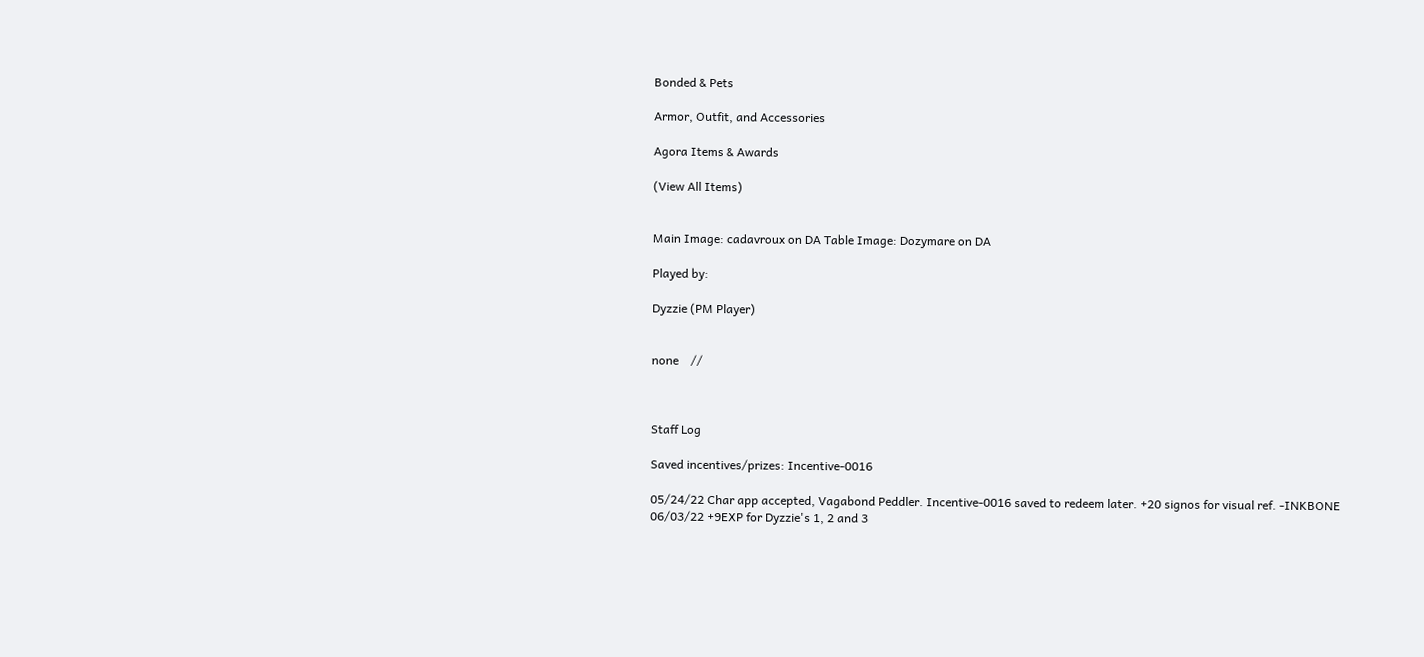Bonded & Pets

Armor, Outfit, and Accessories

Agora Items & Awards

(View All Items)


Main Image: cadavroux on DA Table Image: Dozymare on DA

Played by:

Dyzzie (PM Player)


none    //



Staff Log

Saved incentives/prizes: Incentive-0016

05/24/22 Char app accepted, Vagabond Peddler. Incentive-0016 saved to redeem later. +20 signos for visual ref. -INKBONE
06/03/22 +9EXP for Dyzzie's 1, 2 and 3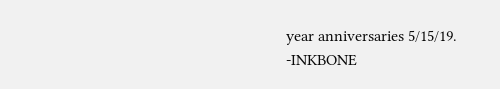year anniversaries 5/15/19. -INKBONE